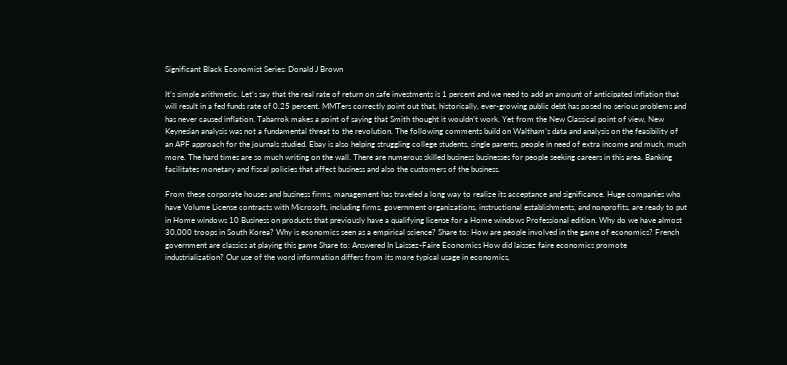Significant Black Economist Series: Donald J Brown

It’s simple arithmetic. Let’s say that the real rate of return on safe investments is 1 percent and we need to add an amount of anticipated inflation that will result in a fed funds rate of 0.25 percent. MMTers correctly point out that, historically, ever-growing public debt has posed no serious problems and has never caused inflation. Tabarrok makes a point of saying that Smith thought it wouldn’t work. Yet from the New Classical point of view, New Keynesian analysis was not a fundamental threat to the revolution. The following comments build on Waltham’s data and analysis on the feasibility of an APF approach for the journals studied. Ebay is also helping struggling college students, single parents, people in need of extra income and much, much more. The hard times are so much writing on the wall. There are numerous skilled business businesses for people seeking careers in this area. Banking facilitates monetary and fiscal policies that affect business and also the customers of the business.

From these corporate houses and business firms, management has traveled a long way to realize its acceptance and significance. Huge companies who have Volume License contracts with Microsoft, including firms, government organizations, instructional establishments, and nonprofits, are ready to put in Home windows 10 Business on products that previously have a qualifying license for a Home windows Professional edition. Why do we have almost 30,000 troops in South Korea? Why is economics seen as a empirical science? Share to: How are people involved in the game of economics? French government are classics at playing this game Share to: Answered In Laissez-Faire Economics How did laissez faire economics promote industrialization? Our use of the word information differs from its more typical usage in economics,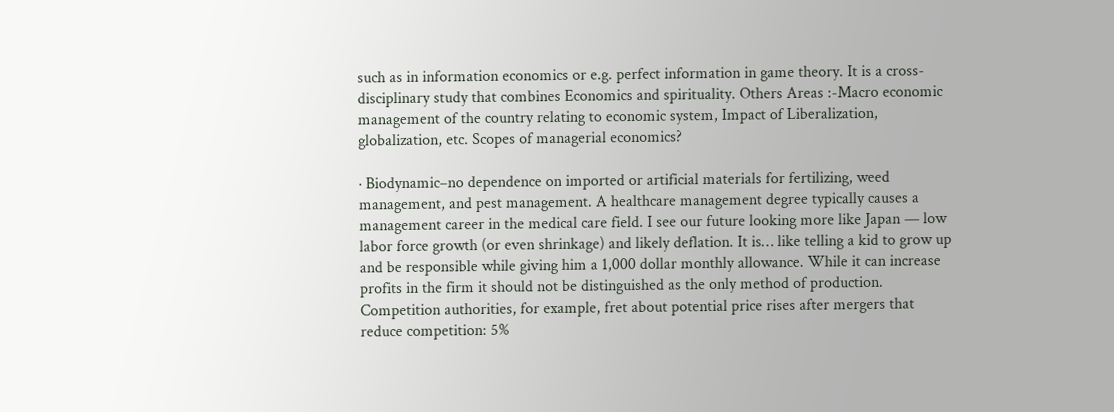such as in information economics or e.g. perfect information in game theory. It is a cross-disciplinary study that combines Economics and spirituality. Others Areas :-Macro economic management of the country relating to economic system, Impact of Liberalization, globalization, etc. Scopes of managerial economics?

· Biodynamic–no dependence on imported or artificial materials for fertilizing, weed management, and pest management. A healthcare management degree typically causes a management career in the medical care field. I see our future looking more like Japan — low labor force growth (or even shrinkage) and likely deflation. It is… like telling a kid to grow up and be responsible while giving him a 1,000 dollar monthly allowance. While it can increase profits in the firm it should not be distinguished as the only method of production. Competition authorities, for example, fret about potential price rises after mergers that reduce competition: 5%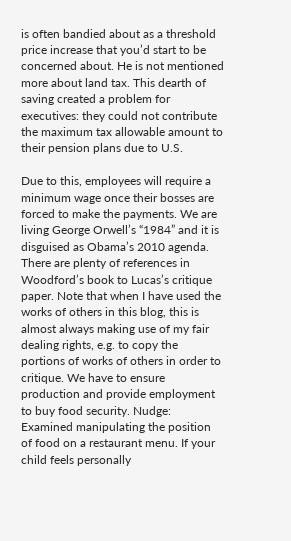is often bandied about as a threshold price increase that you’d start to be concerned about. He is not mentioned more about land tax. This dearth of saving created a problem for executives: they could not contribute the maximum tax allowable amount to their pension plans due to U.S.

Due to this, employees will require a minimum wage once their bosses are forced to make the payments. We are living George Orwell’s “1984” and it is disguised as Obama’s 2010 agenda. There are plenty of references in Woodford’s book to Lucas’s critique paper. Note that when I have used the works of others in this blog, this is almost always making use of my fair dealing rights, e.g. to copy the portions of works of others in order to critique. We have to ensure production and provide employment to buy food security. Nudge: Examined manipulating the position of food on a restaurant menu. If your child feels personally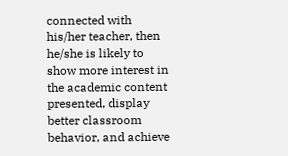connected with his/her teacher, then he/she is likely to show more interest in the academic content presented, display better classroom behavior, and achieve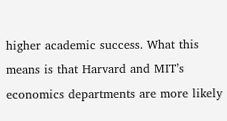higher academic success. What this means is that Harvard and MIT’s economics departments are more likely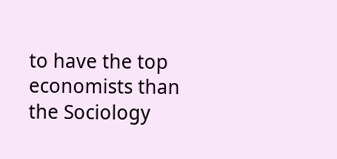to have the top economists than the Sociology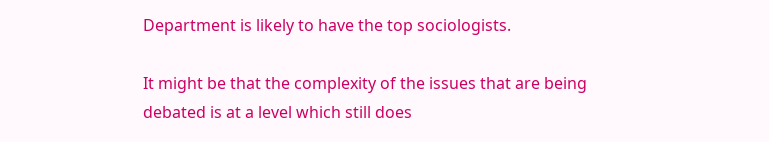Department is likely to have the top sociologists.

It might be that the complexity of the issues that are being debated is at a level which still does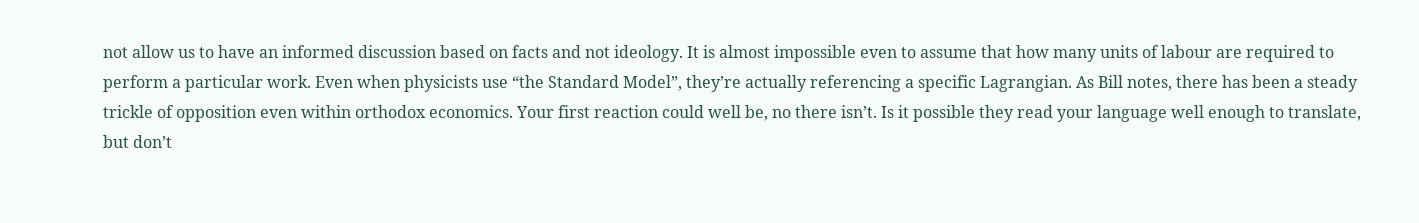not allow us to have an informed discussion based on facts and not ideology. It is almost impossible even to assume that how many units of labour are required to perform a particular work. Even when physicists use “the Standard Model”, they’re actually referencing a specific Lagrangian. As Bill notes, there has been a steady trickle of opposition even within orthodox economics. Your first reaction could well be, no there isn’t. Is it possible they read your language well enough to translate, but don’t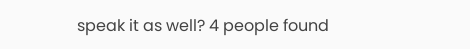speak it as well? 4 people found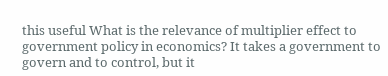this useful What is the relevance of multiplier effect to government policy in economics? It takes a government to govern and to control, but it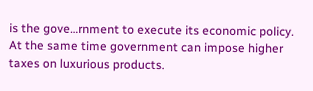is the gove…rnment to execute its economic policy. At the same time government can impose higher taxes on luxurious products.